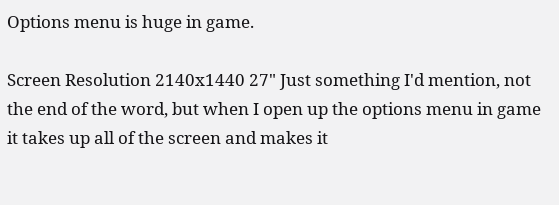Options menu is huge in game.

Screen Resolution 2140x1440 27" Just something I'd mention, not the end of the word, but when I open up the options menu in game it takes up all of the screen and makes it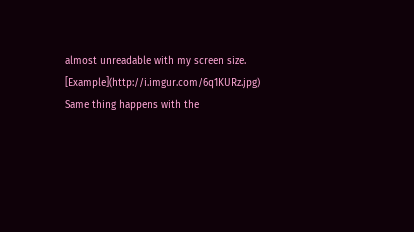almost unreadable with my screen size. [Example](http://i.imgur.com/6q1KURz.jpg) Same thing happens with the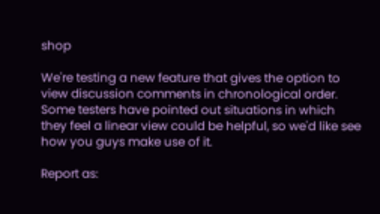shop

We're testing a new feature that gives the option to view discussion comments in chronological order. Some testers have pointed out situations in which they feel a linear view could be helpful, so we'd like see how you guys make use of it.

Report as: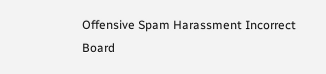Offensive Spam Harassment Incorrect Board